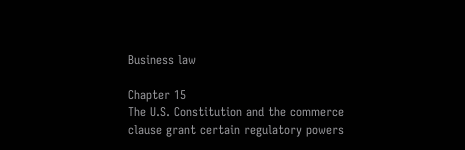Business law

Chapter 15
The U.S. Constitution and the commerce clause grant certain regulatory powers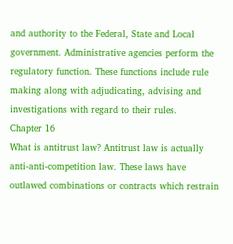and authority to the Federal, State and Local government. Administrative agencies perform the regulatory function. These functions include rule making along with adjudicating, advising and investigations with regard to their rules.
Chapter 16
What is antitrust law? Antitrust law is actually anti-anti-competition law. These laws have outlawed combinations or contracts which restrain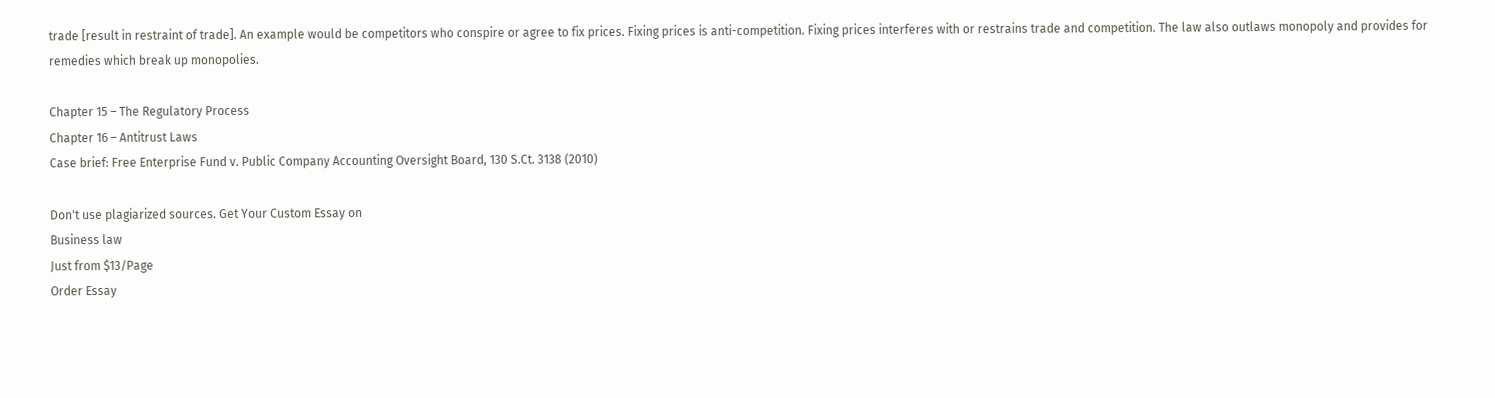trade [result in restraint of trade]. An example would be competitors who conspire or agree to fix prices. Fixing prices is anti-competition. Fixing prices interferes with or restrains trade and competition. The law also outlaws monopoly and provides for remedies which break up monopolies.

Chapter 15 – The Regulatory Process
Chapter 16 – Antitrust Laws
Case brief: Free Enterprise Fund v. Public Company Accounting Oversight Board, 130 S.Ct. 3138 (2010)

Don't use plagiarized sources. Get Your Custom Essay on
Business law
Just from $13/Page
Order Essay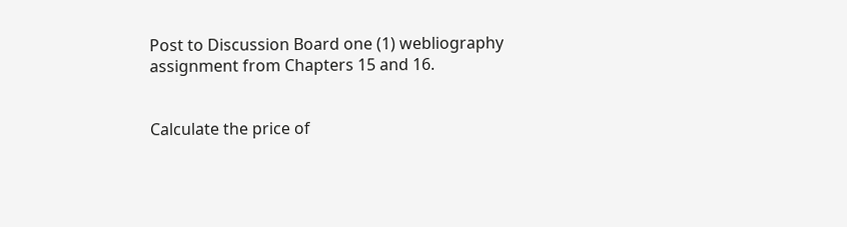Post to Discussion Board one (1) webliography assignment from Chapters 15 and 16.


Calculate the price of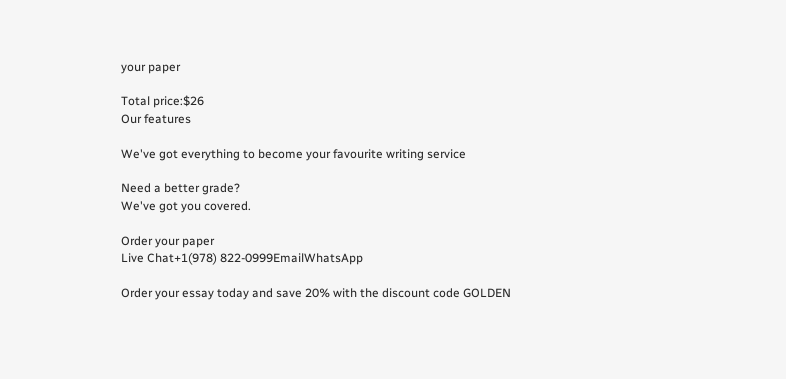your paper

Total price:$26
Our features

We've got everything to become your favourite writing service

Need a better grade?
We've got you covered.

Order your paper
Live Chat+1(978) 822-0999EmailWhatsApp

Order your essay today and save 20% with the discount code GOLDEN